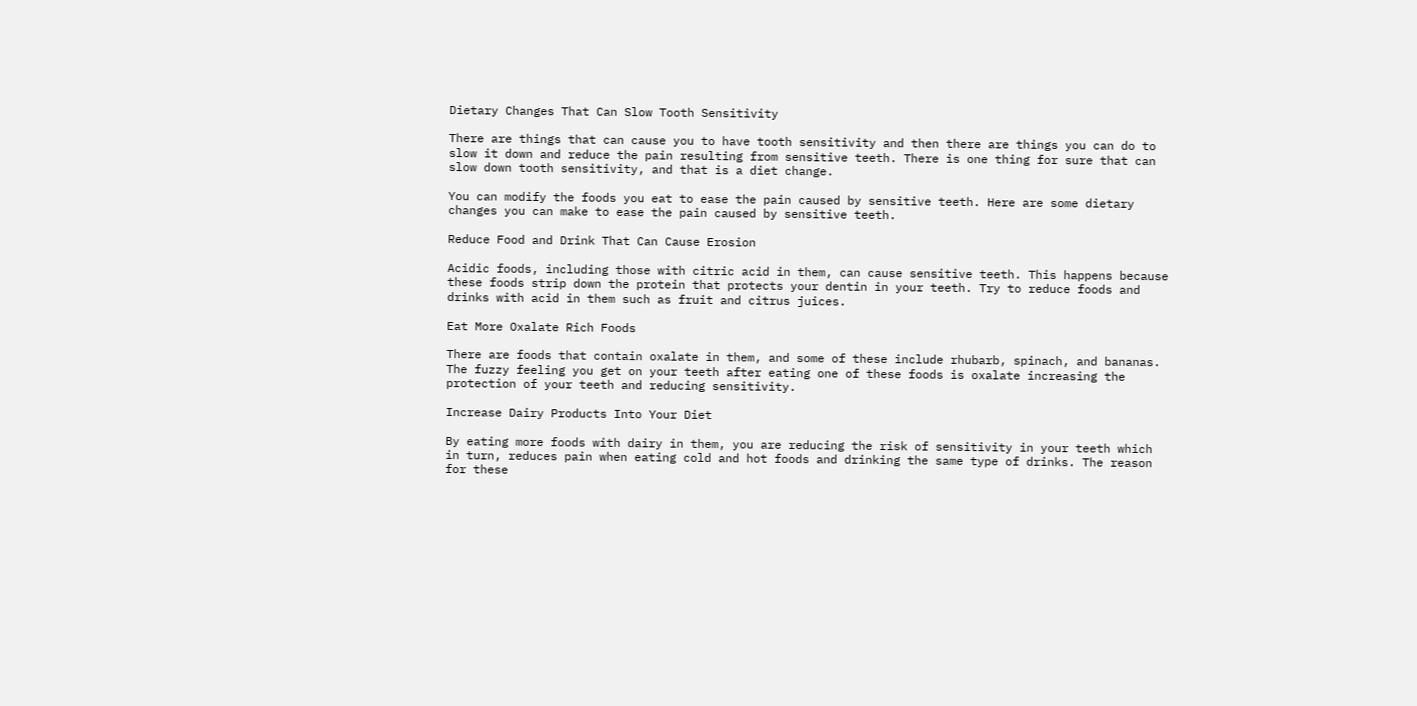Dietary Changes That Can Slow Tooth Sensitivity

There are things that can cause you to have tooth sensitivity and then there are things you can do to slow it down and reduce the pain resulting from sensitive teeth. There is one thing for sure that can slow down tooth sensitivity, and that is a diet change.

You can modify the foods you eat to ease the pain caused by sensitive teeth. Here are some dietary changes you can make to ease the pain caused by sensitive teeth.

Reduce Food and Drink That Can Cause Erosion

Acidic foods, including those with citric acid in them, can cause sensitive teeth. This happens because these foods strip down the protein that protects your dentin in your teeth. Try to reduce foods and drinks with acid in them such as fruit and citrus juices.

Eat More Oxalate Rich Foods

There are foods that contain oxalate in them, and some of these include rhubarb, spinach, and bananas. The fuzzy feeling you get on your teeth after eating one of these foods is oxalate increasing the protection of your teeth and reducing sensitivity.

Increase Dairy Products Into Your Diet

By eating more foods with dairy in them, you are reducing the risk of sensitivity in your teeth which in turn, reduces pain when eating cold and hot foods and drinking the same type of drinks. The reason for these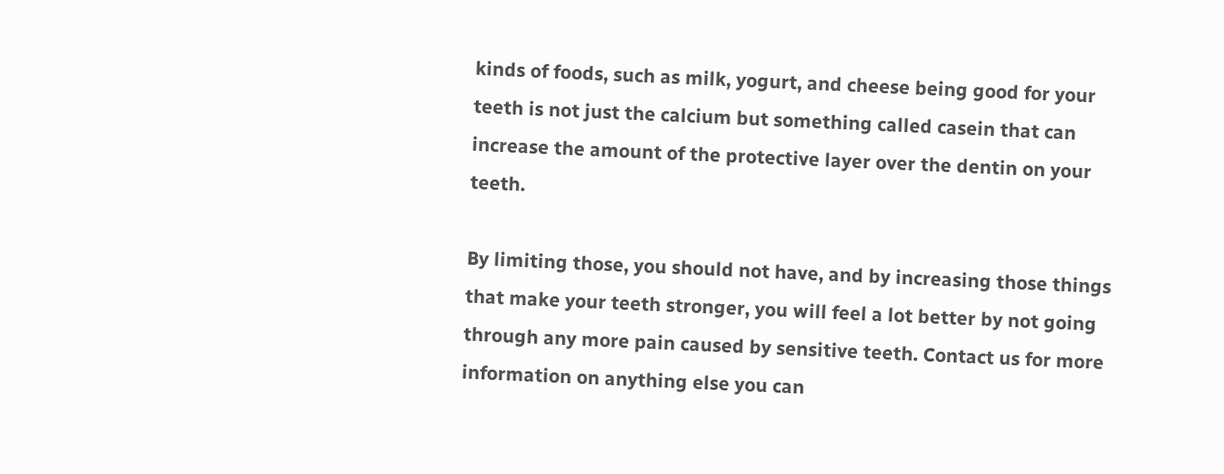kinds of foods, such as milk, yogurt, and cheese being good for your teeth is not just the calcium but something called casein that can increase the amount of the protective layer over the dentin on your teeth.

By limiting those, you should not have, and by increasing those things that make your teeth stronger, you will feel a lot better by not going through any more pain caused by sensitive teeth. Contact us for more information on anything else you can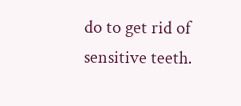do to get rid of sensitive teeth.